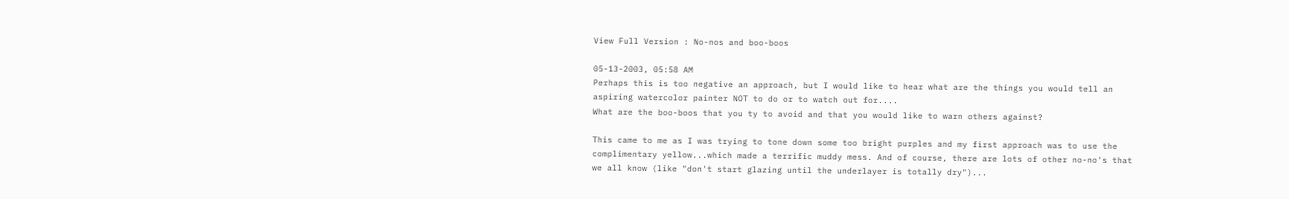View Full Version : No-nos and boo-boos

05-13-2003, 05:58 AM
Perhaps this is too negative an approach, but I would like to hear what are the things you would tell an aspiring watercolor painter NOT to do or to watch out for....
What are the boo-boos that you ty to avoid and that you would like to warn others against?

This came to me as I was trying to tone down some too bright purples and my first approach was to use the complimentary yellow...which made a terrific muddy mess. And of course, there are lots of other no-no's that we all know (like "don't start glazing until the underlayer is totally dry")...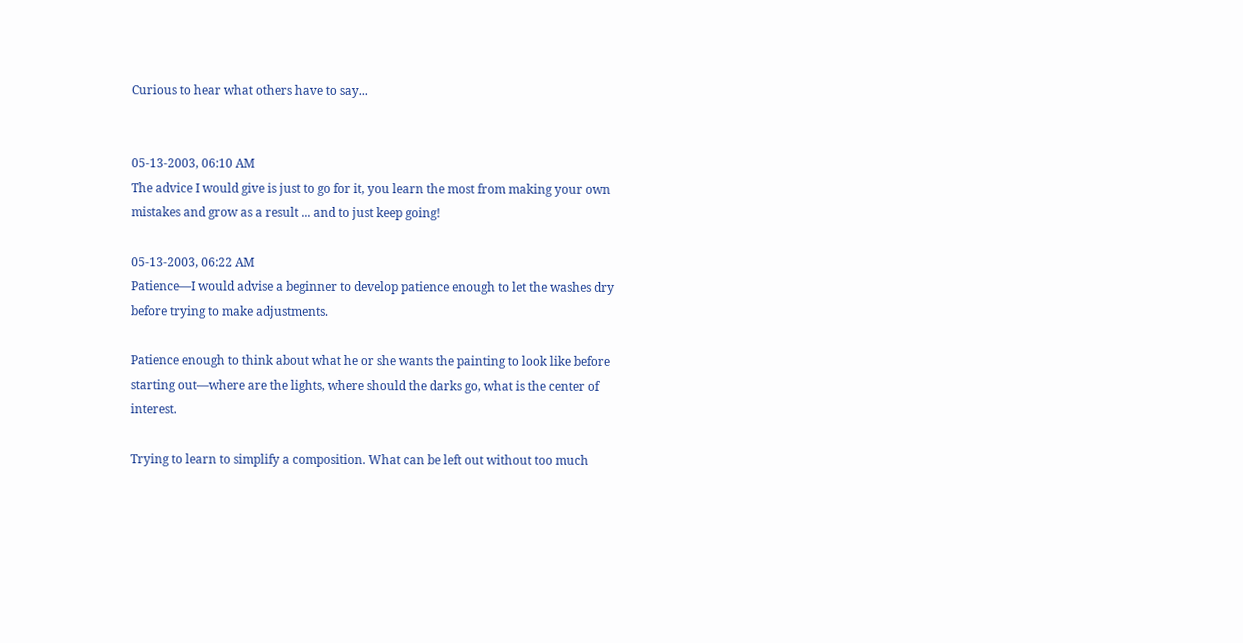Curious to hear what others have to say...


05-13-2003, 06:10 AM
The advice I would give is just to go for it, you learn the most from making your own mistakes and grow as a result ... and to just keep going!

05-13-2003, 06:22 AM
Patience—I would advise a beginner to develop patience enough to let the washes dry before trying to make adjustments.

Patience enough to think about what he or she wants the painting to look like before starting out—where are the lights, where should the darks go, what is the center of interest.

Trying to learn to simplify a composition. What can be left out without too much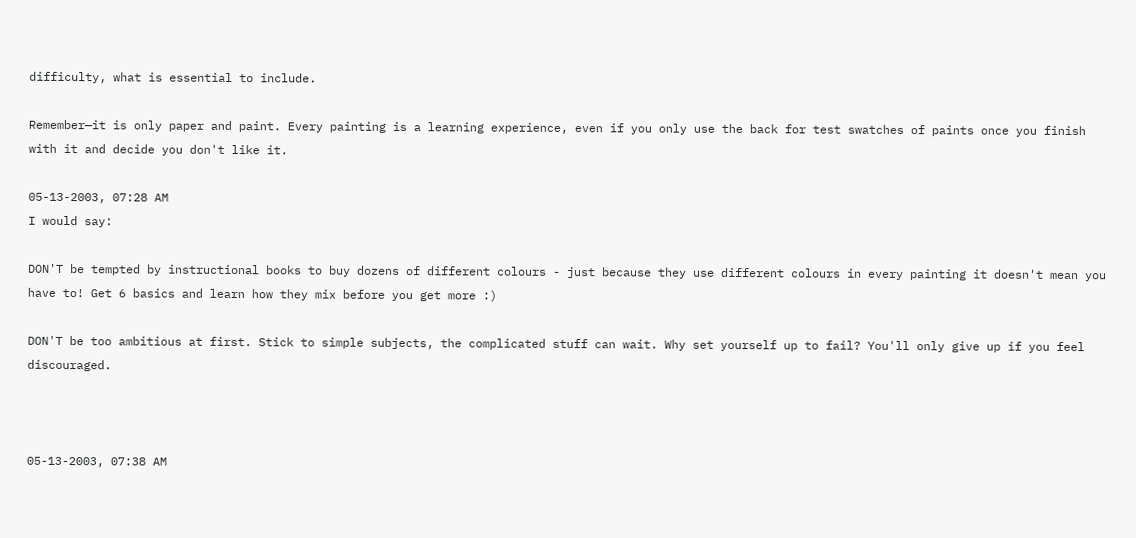difficulty, what is essential to include.

Remember—it is only paper and paint. Every painting is a learning experience, even if you only use the back for test swatches of paints once you finish with it and decide you don't like it.

05-13-2003, 07:28 AM
I would say:

DON'T be tempted by instructional books to buy dozens of different colours - just because they use different colours in every painting it doesn't mean you have to! Get 6 basics and learn how they mix before you get more :)

DON'T be too ambitious at first. Stick to simple subjects, the complicated stuff can wait. Why set yourself up to fail? You'll only give up if you feel discouraged.



05-13-2003, 07:38 AM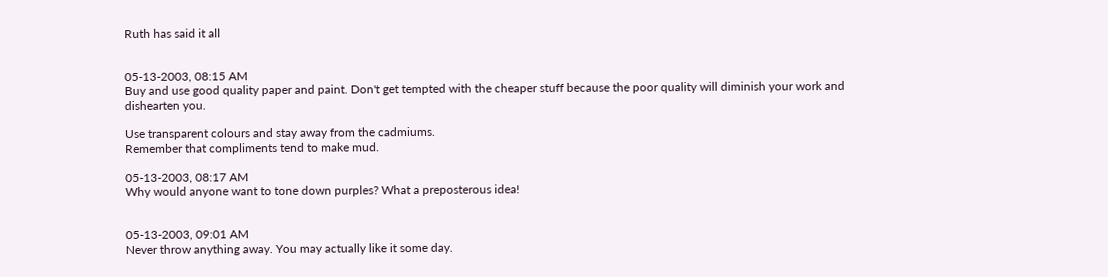Ruth has said it all


05-13-2003, 08:15 AM
Buy and use good quality paper and paint. Don't get tempted with the cheaper stuff because the poor quality will diminish your work and dishearten you.

Use transparent colours and stay away from the cadmiums.
Remember that compliments tend to make mud.

05-13-2003, 08:17 AM
Why would anyone want to tone down purples? What a preposterous idea!


05-13-2003, 09:01 AM
Never throw anything away. You may actually like it some day.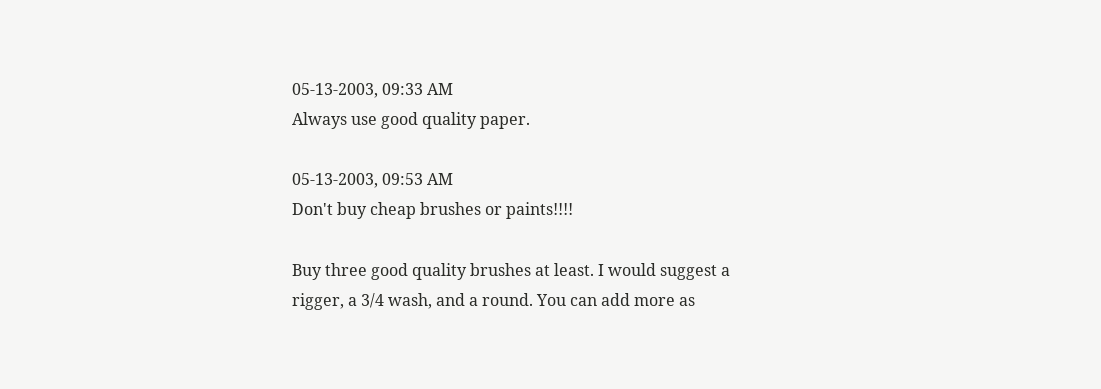05-13-2003, 09:33 AM
Always use good quality paper.

05-13-2003, 09:53 AM
Don't buy cheap brushes or paints!!!!

Buy three good quality brushes at least. I would suggest a rigger, a 3/4 wash, and a round. You can add more as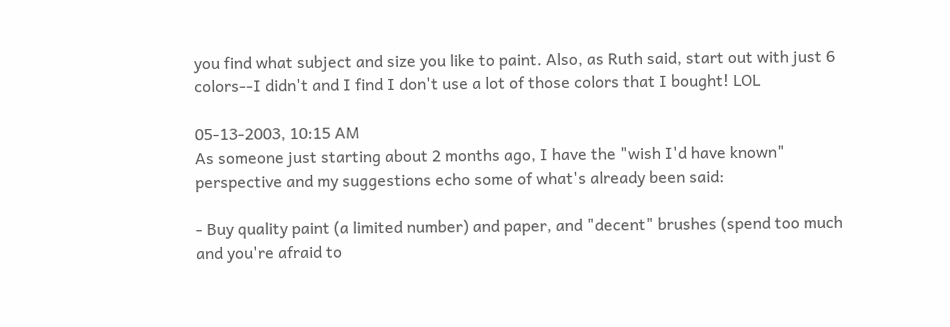you find what subject and size you like to paint. Also, as Ruth said, start out with just 6 colors--I didn't and I find I don't use a lot of those colors that I bought! LOL

05-13-2003, 10:15 AM
As someone just starting about 2 months ago, I have the "wish I'd have known" perspective and my suggestions echo some of what's already been said:

- Buy quality paint (a limited number) and paper, and "decent" brushes (spend too much and you're afraid to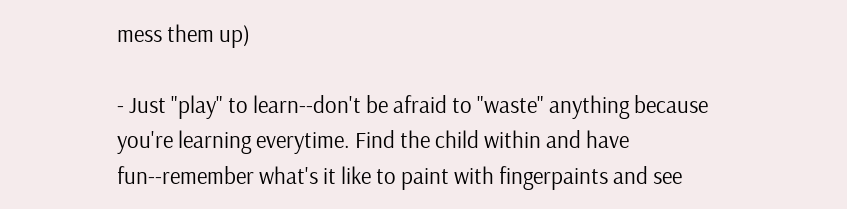mess them up)

- Just "play" to learn--don't be afraid to "waste" anything because you're learning everytime. Find the child within and have fun--remember what's it like to paint with fingerpaints and see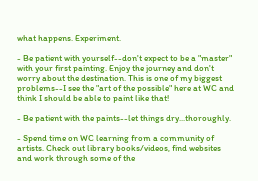what happens. Experiment.

- Be patient with yourself--don't expect to be a "master" with your first painting. Enjoy the journey and don't worry about the destination. This is one of my biggest problems--I see the "art of the possible" here at WC and think I should be able to paint like that!

- Be patient with the paints--let things dry...thoroughly.

- Spend time on WC learning from a community of artists. Check out library books/videos, find websites and work through some of the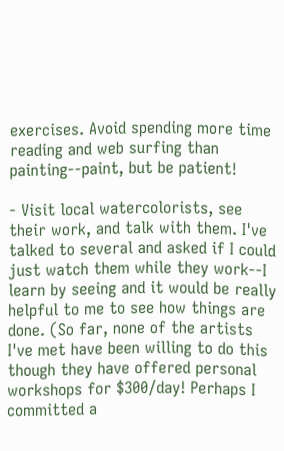exercises. Avoid spending more time reading and web surfing than painting--paint, but be patient!

- Visit local watercolorists, see their work, and talk with them. I've talked to several and asked if I could just watch them while they work--I learn by seeing and it would be really helpful to me to see how things are done. (So far, none of the artists I've met have been willing to do this though they have offered personal workshops for $300/day! Perhaps I committed a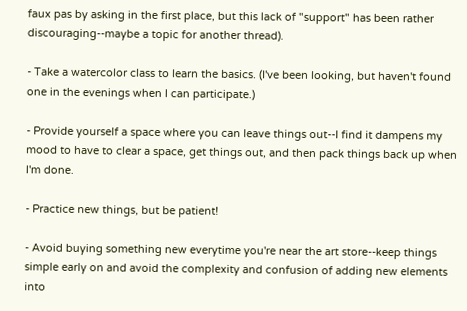faux pas by asking in the first place, but this lack of "support" has been rather discouraging--maybe a topic for another thread).

- Take a watercolor class to learn the basics. (I've been looking, but haven't found one in the evenings when I can participate.)

- Provide yourself a space where you can leave things out--I find it dampens my mood to have to clear a space, get things out, and then pack things back up when I'm done.

- Practice new things, but be patient!

- Avoid buying something new everytime you're near the art store--keep things simple early on and avoid the complexity and confusion of adding new elements into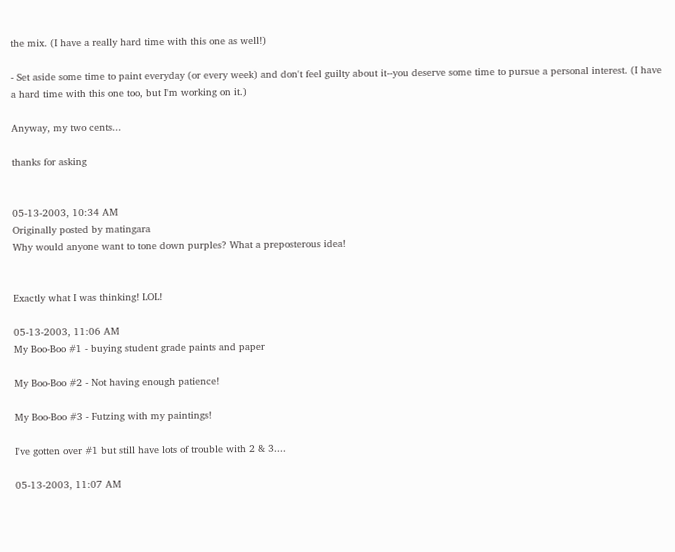the mix. (I have a really hard time with this one as well!)

- Set aside some time to paint everyday (or every week) and don't feel guilty about it--you deserve some time to pursue a personal interest. (I have a hard time with this one too, but I'm working on it.)

Anyway, my two cents...

thanks for asking


05-13-2003, 10:34 AM
Originally posted by matingara
Why would anyone want to tone down purples? What a preposterous idea!


Exactly what I was thinking! LOL!

05-13-2003, 11:06 AM
My Boo-Boo #1 - buying student grade paints and paper

My Boo-Boo #2 - Not having enough patience!

My Boo-Boo #3 - Futzing with my paintings!

I've gotten over #1 but still have lots of trouble with 2 & 3....

05-13-2003, 11:07 AM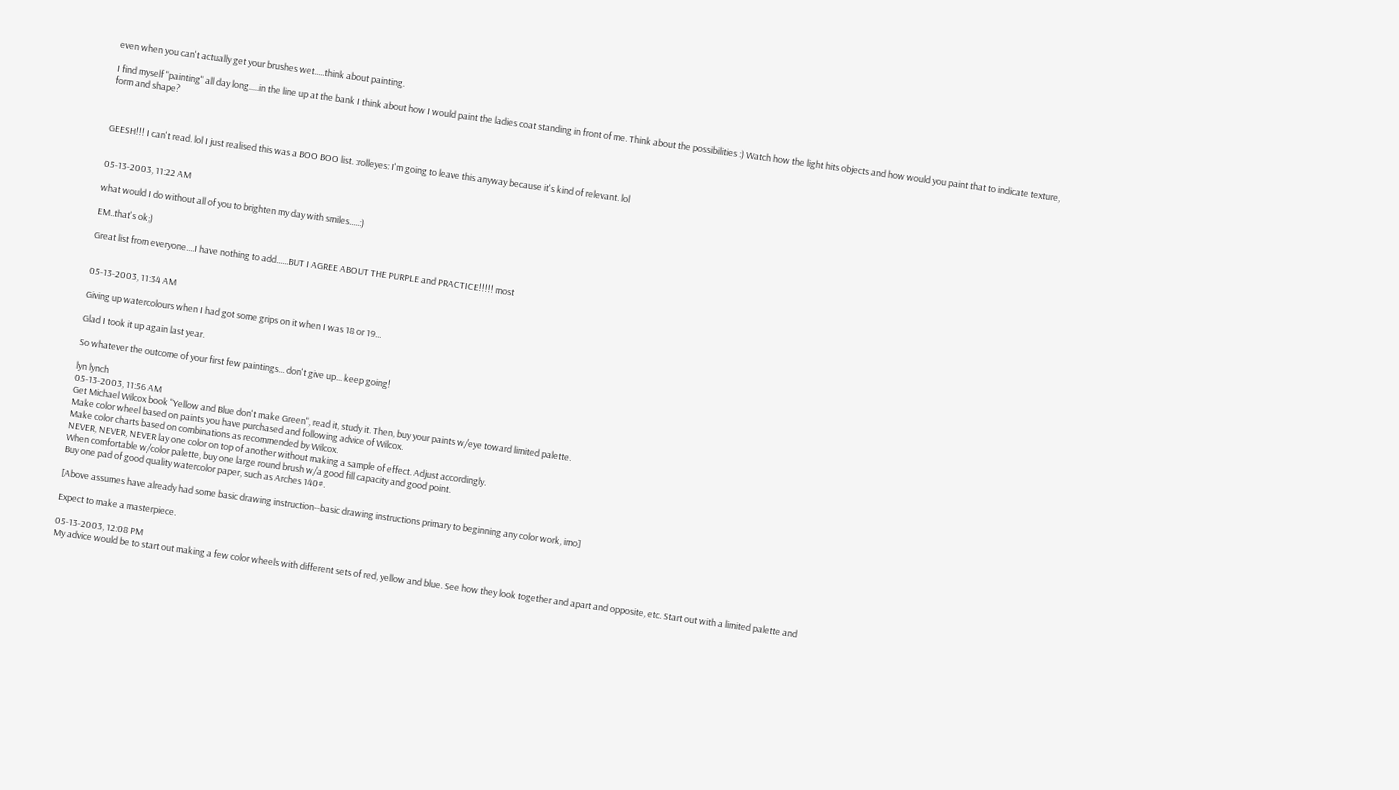even when you can't actually get your brushes wet.....think about painting.

I find myself "painting" all day long.....in the line up at the bank I think about how I would paint the ladies coat standing in front of me. Think about the possibilities :) Watch how the light hits objects and how would you paint that to indicate texture, form and shape?



GEESH!!! I can't read. lol I just realised this was a BOO BOO list. :rolleyes: I'm going to leave this anyway because it's kind of relevant. lol


05-13-2003, 11:22 AM

what would I do without all of you to brighten my day with smiles.....:)

EM..that's ok;)

Great list from everyone....I have nothing to add......BUT I AGREE ABOUT THE PURPLE and PRACTICE!!!!! most


05-13-2003, 11:34 AM

Giving up watercolours when I had got some grips on it when I was 18 or 19...

Glad I took it up again last year.

So whatever the outcome of your first few paintings... don't give up... keep going!

lyn lynch
05-13-2003, 11:56 AM
Get Michael Wilcox book "Yellow and Blue don't make Green", read it, study it. Then, buy your paints w/eye toward limited palette.
Make color wheel based on paints you have purchased and following advice of Wilcox.
Make color charts based on combinations as recommended by Wilcox.
NEVER, NEVER, NEVER lay one color on top of another without making a sample of effect. Adjust accordingly.
When comfortable w/color palette, buy one large round brush w/a good fill capacity and good point.
Buy one pad of good quality watercolor paper, such as Arches 140#.

[Above assumes have already had some basic drawing instruction--basic drawing instructions primary to beginning any color work, imo]

Expect to make a masterpiece.

05-13-2003, 12:08 PM
My advice would be to start out making a few color wheels with different sets of red, yellow and blue. See how they look together and apart and opposite, etc. Start out with a limited palette and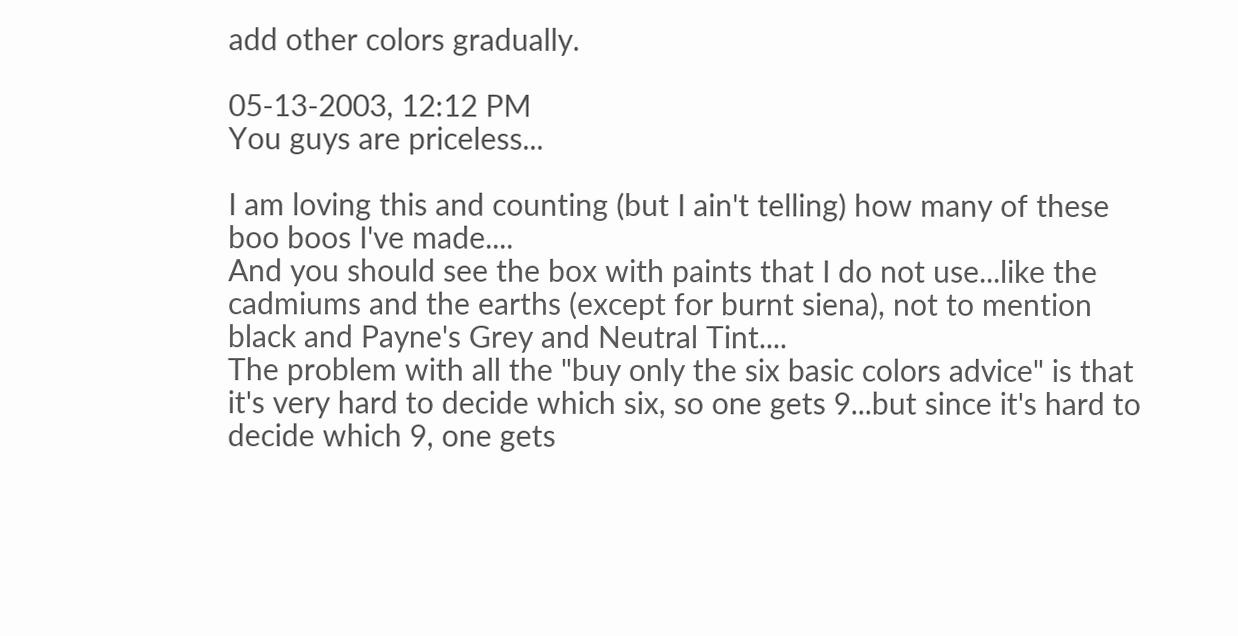add other colors gradually.

05-13-2003, 12:12 PM
You guys are priceless...

I am loving this and counting (but I ain't telling) how many of these boo boos I've made....
And you should see the box with paints that I do not use...like the cadmiums and the earths (except for burnt siena), not to mention black and Payne's Grey and Neutral Tint....
The problem with all the "buy only the six basic colors advice" is that it's very hard to decide which six, so one gets 9...but since it's hard to decide which 9, one gets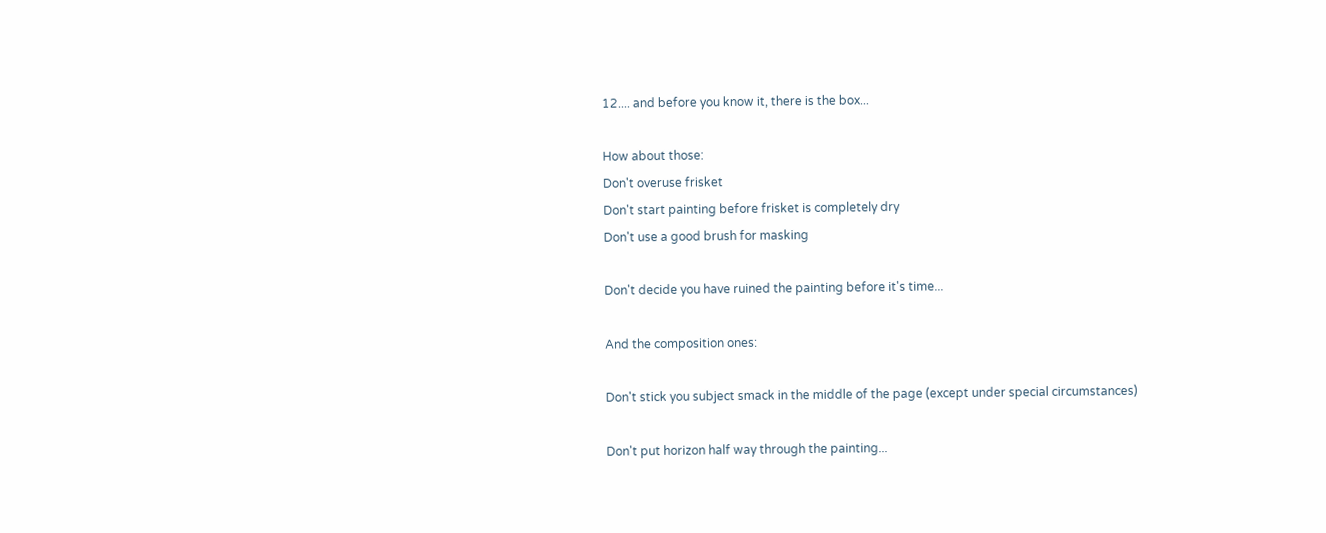12.... and before you know it, there is the box...

How about those:
Don't overuse frisket
Don't start painting before frisket is completely dry
Don't use a good brush for masking

Don't decide you have ruined the painting before it's time...

And the composition ones:

Don't stick you subject smack in the middle of the page (except under special circumstances)

Don't put horizon half way through the painting...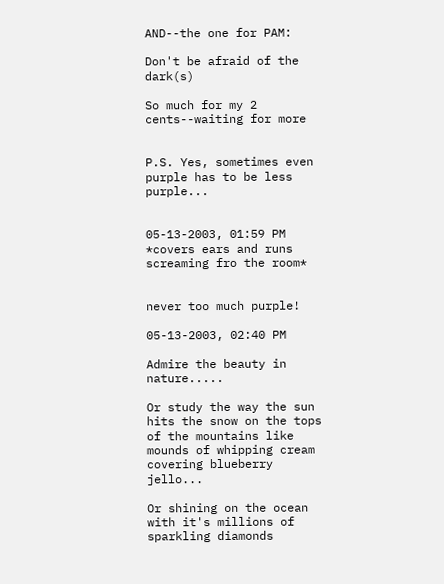AND--the one for PAM:

Don't be afraid of the dark(s)

So much for my 2 cents--waiting for more


P.S. Yes, sometimes even purple has to be less purple...


05-13-2003, 01:59 PM
*covers ears and runs screaming fro the room*


never too much purple!

05-13-2003, 02:40 PM

Admire the beauty in nature.....

Or study the way the sun hits the snow on the tops of the mountains like mounds of whipping cream covering blueberry jello...

Or shining on the ocean with it's millions of sparkling diamonds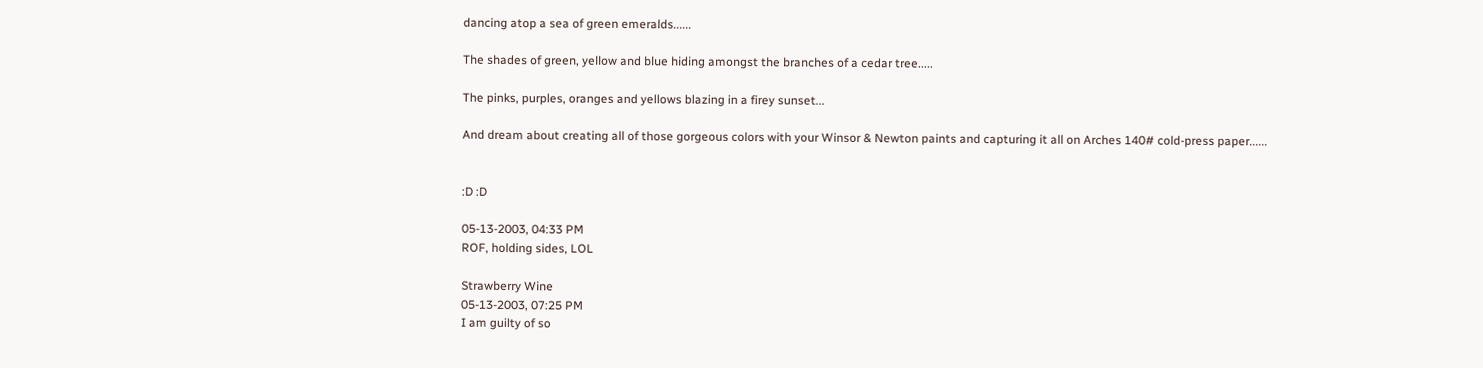dancing atop a sea of green emeralds......

The shades of green, yellow and blue hiding amongst the branches of a cedar tree.....

The pinks, purples, oranges and yellows blazing in a firey sunset...

And dream about creating all of those gorgeous colors with your Winsor & Newton paints and capturing it all on Arches 140# cold-press paper......


:D :D

05-13-2003, 04:33 PM
ROF, holding sides, LOL

Strawberry Wine
05-13-2003, 07:25 PM
I am guilty of so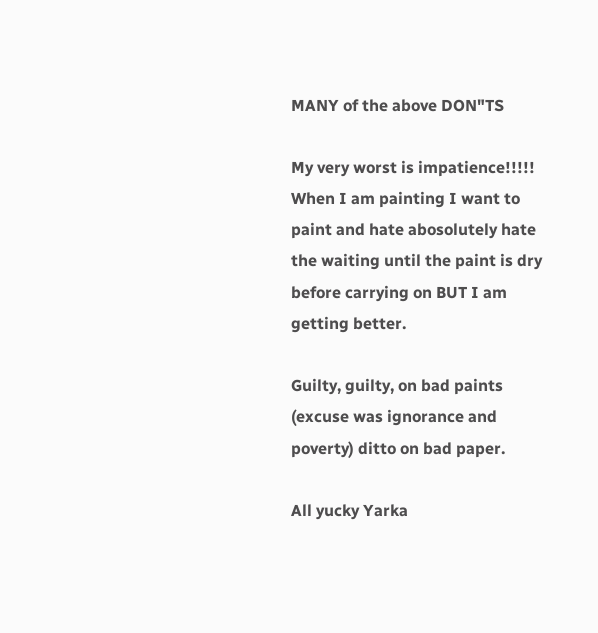MANY of the above DON"TS

My very worst is impatience!!!!! When I am painting I want to paint and hate abosolutely hate the waiting until the paint is dry before carrying on BUT I am getting better.

Guilty, guilty, on bad paints (excuse was ignorance and poverty) ditto on bad paper.

All yucky Yarka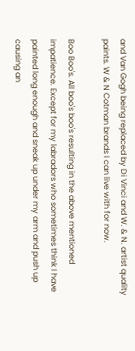and Van Gogh being replaced by Di Vinci and W. & N. artist quality paints. W & N Cotman brands I can live with for now.

Boo Boo's. All boo's boo's resulting in the above mentioned impatience. Except for my labradors who sometimes think I have painted long enough and sneak up under my arm and push up causing an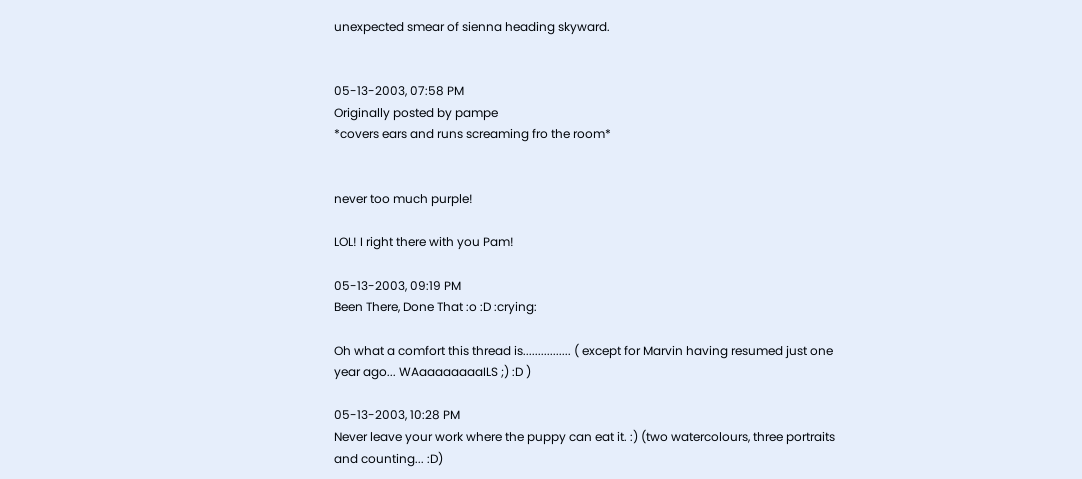unexpected smear of sienna heading skyward.


05-13-2003, 07:58 PM
Originally posted by pampe
*covers ears and runs screaming fro the room*


never too much purple!

LOL! I right there with you Pam!

05-13-2003, 09:19 PM
Been There, Done That :o :D :crying:

Oh what a comfort this thread is................ ( except for Marvin having resumed just one year ago... WAaaaaaaaaILS ;) :D )

05-13-2003, 10:28 PM
Never leave your work where the puppy can eat it. :) (two watercolours, three portraits and counting... :D)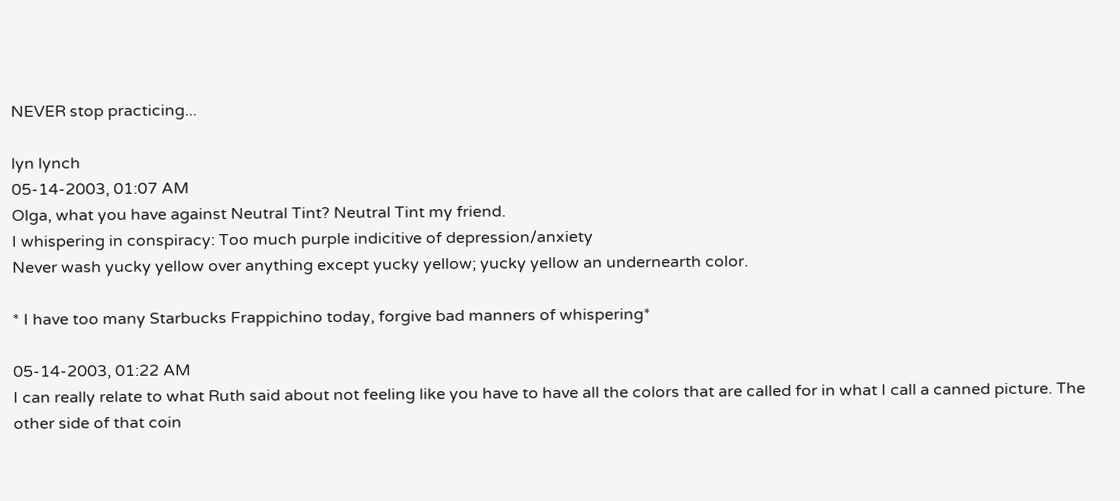NEVER stop practicing...

lyn lynch
05-14-2003, 01:07 AM
Olga, what you have against Neutral Tint? Neutral Tint my friend.
I whispering in conspiracy: Too much purple indicitive of depression/anxiety
Never wash yucky yellow over anything except yucky yellow; yucky yellow an undernearth color.

* I have too many Starbucks Frappichino today, forgive bad manners of whispering*

05-14-2003, 01:22 AM
I can really relate to what Ruth said about not feeling like you have to have all the colors that are called for in what I call a canned picture. The other side of that coin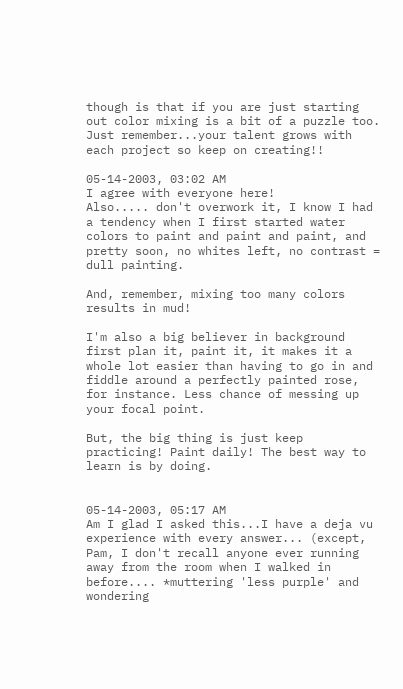though is that if you are just starting out color mixing is a bit of a puzzle too.
Just remember...your talent grows with each project so keep on creating!!

05-14-2003, 03:02 AM
I agree with everyone here!
Also..... don't overwork it, I know I had a tendency when I first started water colors to paint and paint and paint, and pretty soon, no whites left, no contrast = dull painting.

And, remember, mixing too many colors results in mud!

I'm also a big believer in background first plan it, paint it, it makes it a whole lot easier than having to go in and fiddle around a perfectly painted rose, for instance. Less chance of messing up your focal point.

But, the big thing is just keep practicing! Paint daily! The best way to learn is by doing.


05-14-2003, 05:17 AM
Am I glad I asked this...I have a deja vu experience with every answer... (except, Pam, I don't recall anyone ever running away from the room when I walked in before.... *muttering 'less purple' and wondering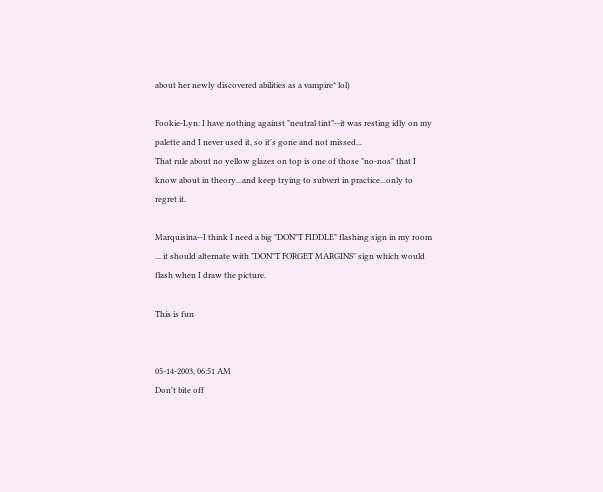about her newly discovered abilities as a vampire* lol)

Fookie-Lyn: I have nothing against "neutral tint"--it was resting idly on my palette and I never used it, so it's gone and not missed...
That rule about no yellow glazes on top is one of those "no-nos" that I know about in theory...and keep trying to subvert in practice...only to regret it.

Marquisina--I think I need a big "DON"T FIDDLE" flashing sign in my room ... it should alternate with "DON"T FORGET MARGINS" sign which would flash when I draw the picture.

This is fun


05-14-2003, 06:51 AM
Don't bite off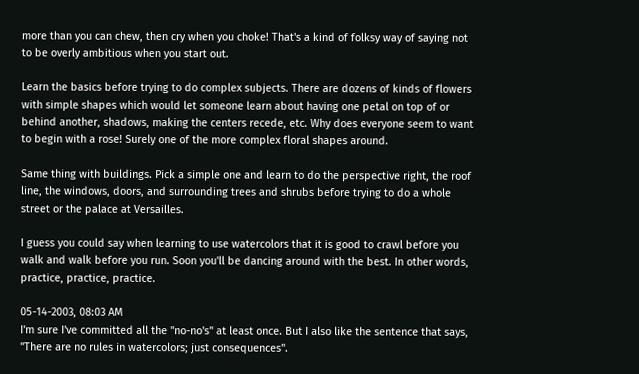more than you can chew, then cry when you choke! That's a kind of folksy way of saying not to be overly ambitious when you start out.

Learn the basics before trying to do complex subjects. There are dozens of kinds of flowers with simple shapes which would let someone learn about having one petal on top of or behind another, shadows, making the centers recede, etc. Why does everyone seem to want to begin with a rose! Surely one of the more complex floral shapes around.

Same thing with buildings. Pick a simple one and learn to do the perspective right, the roof line, the windows, doors, and surrounding trees and shrubs before trying to do a whole street or the palace at Versailles.

I guess you could say when learning to use watercolors that it is good to crawl before you walk and walk before you run. Soon you'll be dancing around with the best. In other words, practice, practice, practice.

05-14-2003, 08:03 AM
I'm sure I've committed all the "no-no's" at least once. But I also like the sentence that says, "There are no rules in watercolors; just consequences".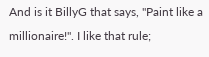And is it BillyG that says, "Paint like a millionaire!". I like that rule;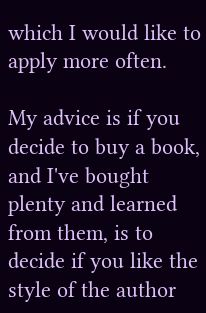which I would like to apply more often.

My advice is if you decide to buy a book, and I've bought plenty and learned from them, is to decide if you like the style of the author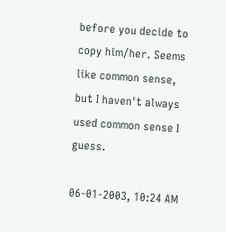before you decide to copy him/her. Seems like common sense, but I haven't always used common sense I guess.

06-01-2003, 10:24 AM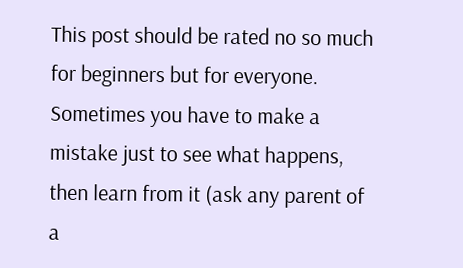This post should be rated no so much for beginners but for everyone. Sometimes you have to make a mistake just to see what happens, then learn from it (ask any parent of a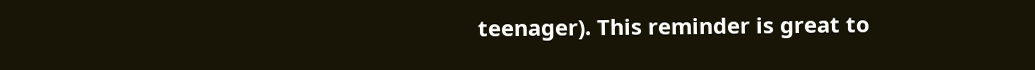teenager). This reminder is great to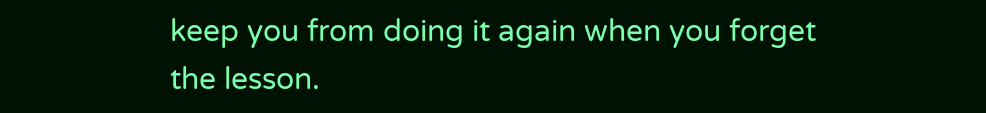keep you from doing it again when you forget the lesson.